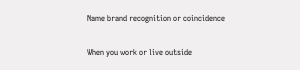Name brand recognition or coincidence

When you work or live outside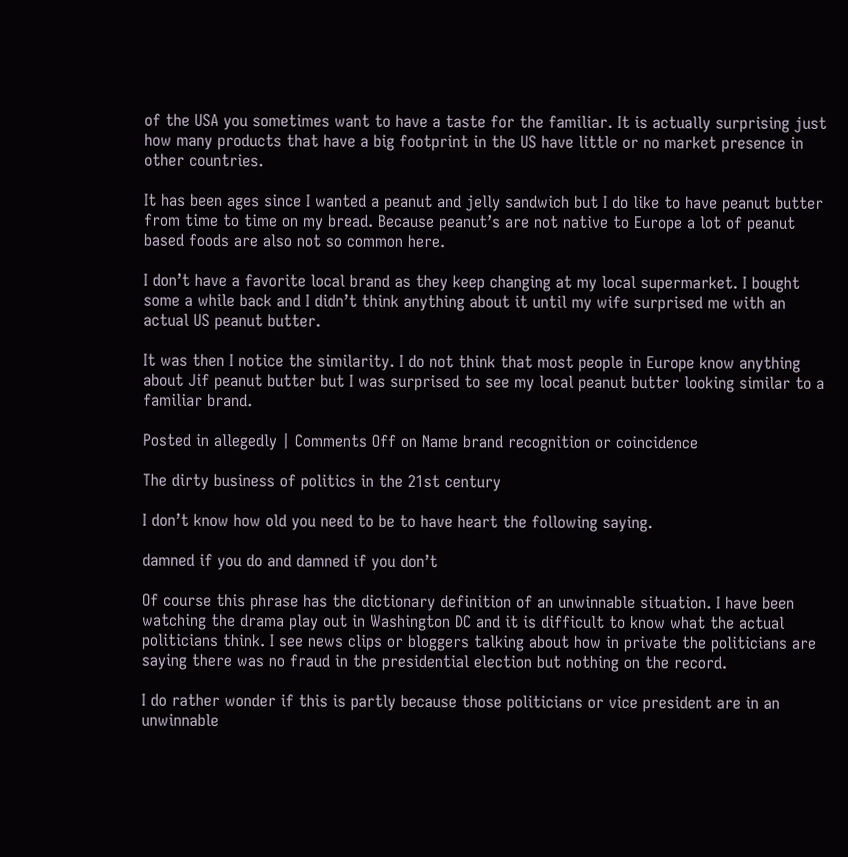of the USA you sometimes want to have a taste for the familiar. It is actually surprising just how many products that have a big footprint in the US have little or no market presence in other countries.

It has been ages since I wanted a peanut and jelly sandwich but I do like to have peanut butter from time to time on my bread. Because peanut’s are not native to Europe a lot of peanut based foods are also not so common here.

I don’t have a favorite local brand as they keep changing at my local supermarket. I bought some a while back and I didn’t think anything about it until my wife surprised me with an actual US peanut butter.

It was then I notice the similarity. I do not think that most people in Europe know anything about Jif peanut butter but I was surprised to see my local peanut butter looking similar to a familiar brand.

Posted in allegedly | Comments Off on Name brand recognition or coincidence

The dirty business of politics in the 21st century

I don’t know how old you need to be to have heart the following saying.

damned if you do and damned if you don’t

Of course this phrase has the dictionary definition of an unwinnable situation. I have been watching the drama play out in Washington DC and it is difficult to know what the actual politicians think. I see news clips or bloggers talking about how in private the politicians are saying there was no fraud in the presidential election but nothing on the record.

I do rather wonder if this is partly because those politicians or vice president are in an unwinnable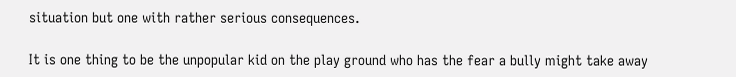situation but one with rather serious consequences.

It is one thing to be the unpopular kid on the play ground who has the fear a bully might take away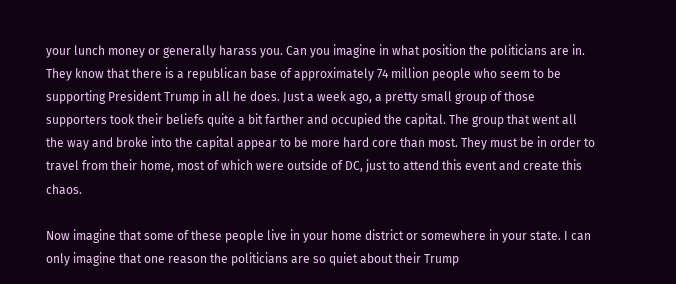your lunch money or generally harass you. Can you imagine in what position the politicians are in. They know that there is a republican base of approximately 74 million people who seem to be supporting President Trump in all he does. Just a week ago, a pretty small group of those supporters took their beliefs quite a bit farther and occupied the capital. The group that went all the way and broke into the capital appear to be more hard core than most. They must be in order to travel from their home, most of which were outside of DC, just to attend this event and create this chaos.

Now imagine that some of these people live in your home district or somewhere in your state. I can only imagine that one reason the politicians are so quiet about their Trump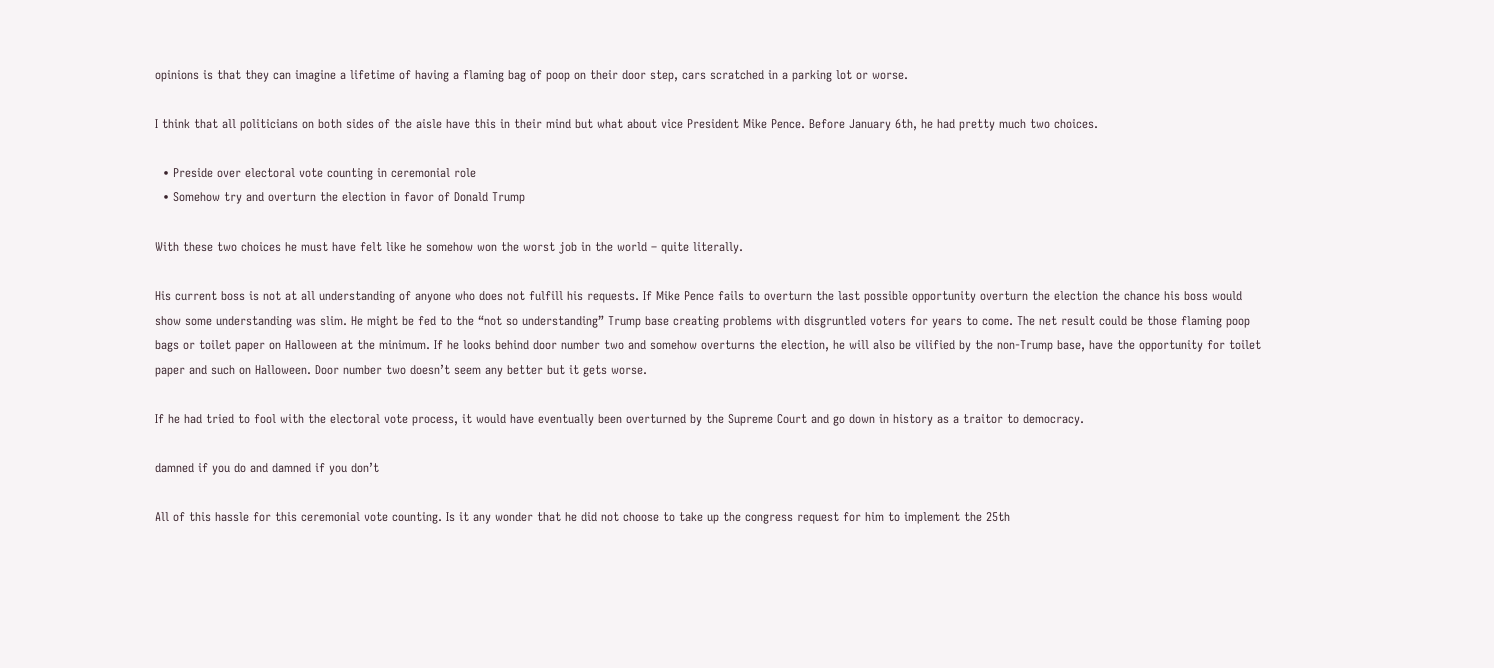opinions is that they can imagine a lifetime of having a flaming bag of poop on their door step, cars scratched in a parking lot or worse.

I think that all politicians on both sides of the aisle have this in their mind but what about vice President Mike Pence. Before January 6th, he had pretty much two choices.

  • Preside over electoral vote counting in ceremonial role
  • Somehow try and overturn the election in favor of Donald Trump

With these two choices he must have felt like he somehow won the worst job in the world – quite literally.

His current boss is not at all understanding of anyone who does not fulfill his requests. If Mike Pence fails to overturn the last possible opportunity overturn the election the chance his boss would show some understanding was slim. He might be fed to the “not so understanding” Trump base creating problems with disgruntled voters for years to come. The net result could be those flaming poop bags or toilet paper on Halloween at the minimum. If he looks behind door number two and somehow overturns the election, he will also be vilified by the non-Trump base, have the opportunity for toilet paper and such on Halloween. Door number two doesn’t seem any better but it gets worse.

If he had tried to fool with the electoral vote process, it would have eventually been overturned by the Supreme Court and go down in history as a traitor to democracy.

damned if you do and damned if you don’t

All of this hassle for this ceremonial vote counting. Is it any wonder that he did not choose to take up the congress request for him to implement the 25th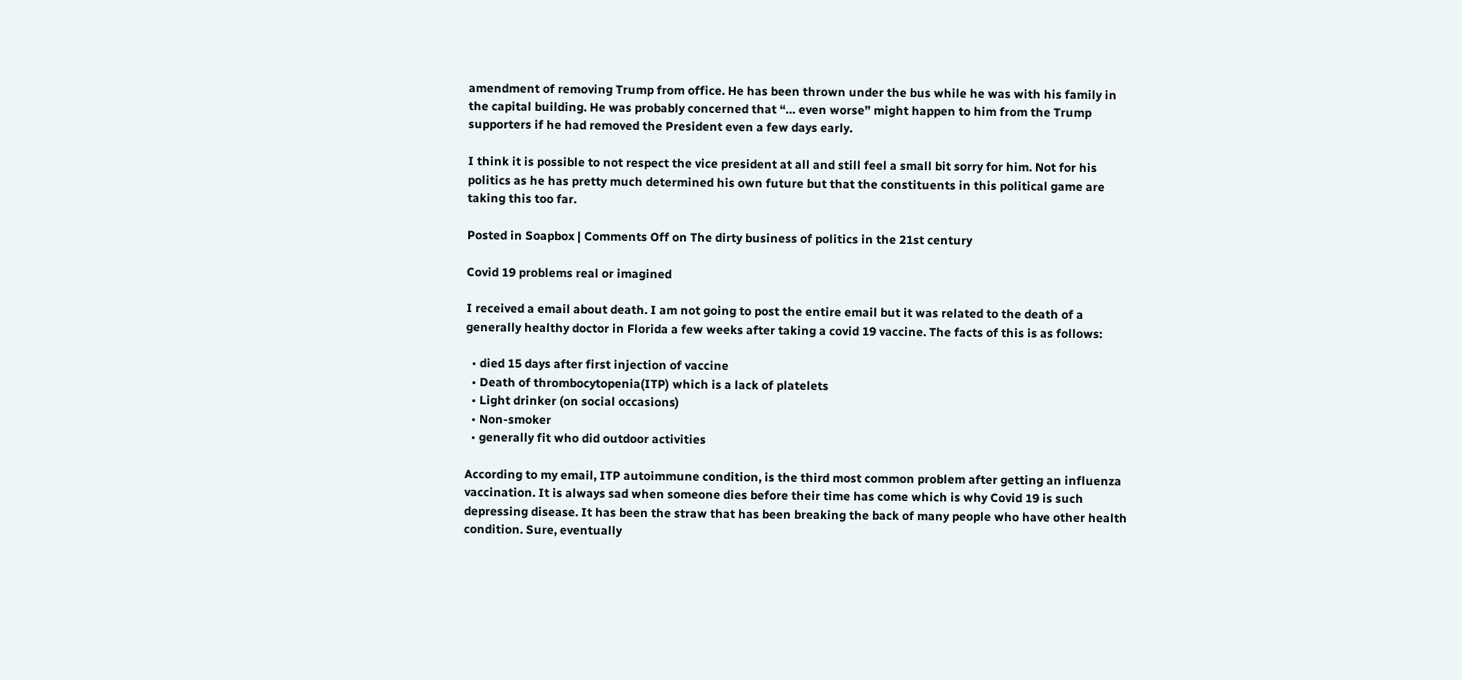amendment of removing Trump from office. He has been thrown under the bus while he was with his family in the capital building. He was probably concerned that “… even worse” might happen to him from the Trump supporters if he had removed the President even a few days early.

I think it is possible to not respect the vice president at all and still feel a small bit sorry for him. Not for his politics as he has pretty much determined his own future but that the constituents in this political game are taking this too far.

Posted in Soapbox | Comments Off on The dirty business of politics in the 21st century

Covid 19 problems real or imagined

I received a email about death. I am not going to post the entire email but it was related to the death of a generally healthy doctor in Florida a few weeks after taking a covid 19 vaccine. The facts of this is as follows:

  • died 15 days after first injection of vaccine
  • Death of thrombocytopenia(ITP) which is a lack of platelets
  • Light drinker (on social occasions)
  • Non-smoker
  • generally fit who did outdoor activities

According to my email, ITP autoimmune condition, is the third most common problem after getting an influenza vaccination. It is always sad when someone dies before their time has come which is why Covid 19 is such depressing disease. It has been the straw that has been breaking the back of many people who have other health condition. Sure, eventually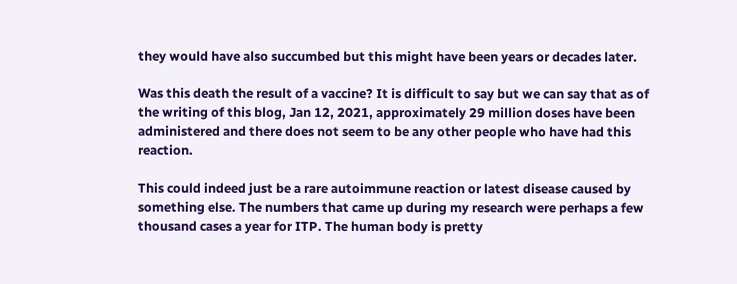they would have also succumbed but this might have been years or decades later.

Was this death the result of a vaccine? It is difficult to say but we can say that as of the writing of this blog, Jan 12, 2021, approximately 29 million doses have been administered and there does not seem to be any other people who have had this reaction.

This could indeed just be a rare autoimmune reaction or latest disease caused by something else. The numbers that came up during my research were perhaps a few thousand cases a year for ITP. The human body is pretty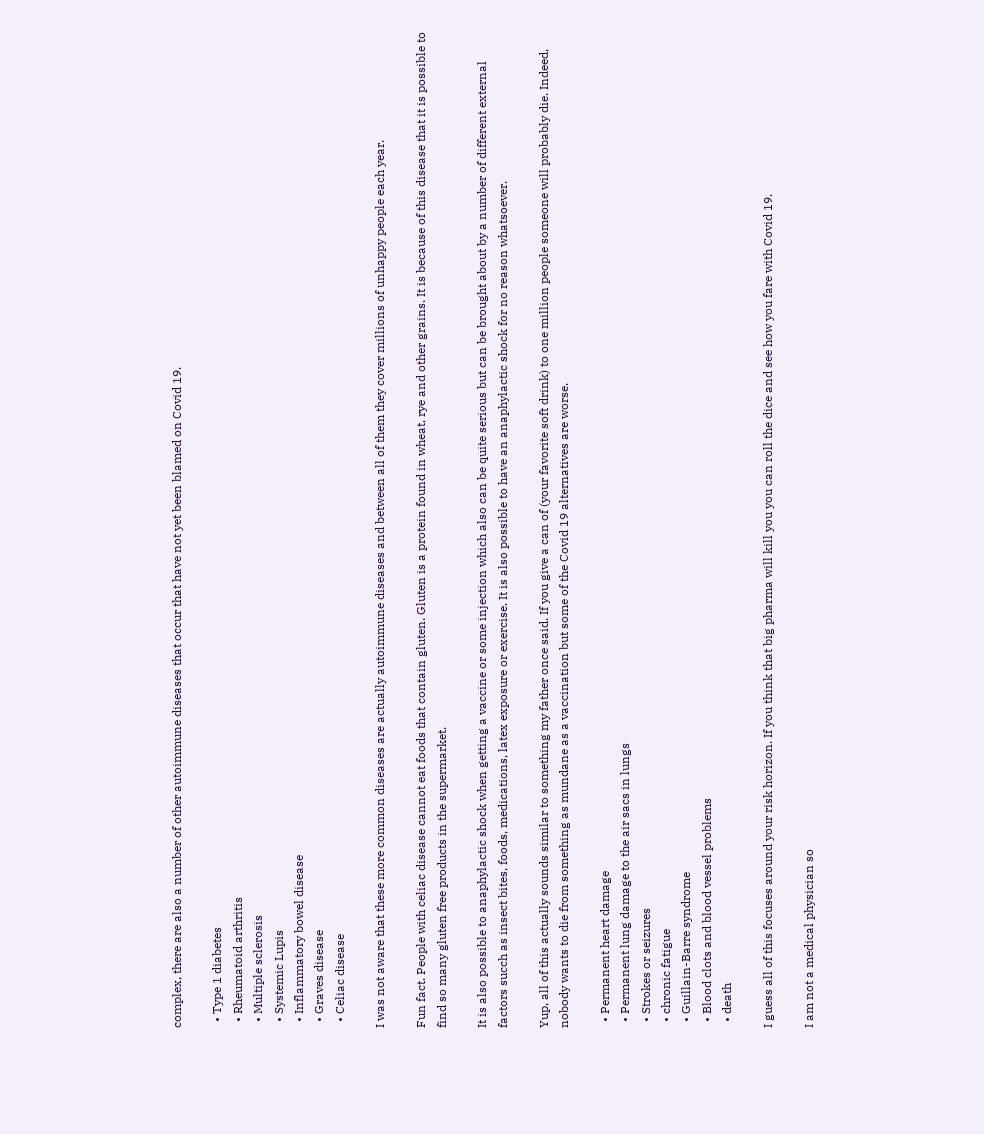complex, there are also a number of other autoimmune diseases that occur that have not yet been blamed on Covid 19.

  • Type 1 diabetes
  • Rheumatoid arthritis
  • Multiple sclerosis
  • Systemic Lupis
  • Inflammatory bowel disease
  • Graves disease
  • Celiac disease

I was not aware that these more common diseases are actually autoimmune diseases and between all of them they cover millions of unhappy people each year.

Fun fact. People with celiac disease cannot eat foods that contain gluten. Gluten is a protein found in wheat, rye and other grains. It is because of this disease that it is possible to find so many gluten free products in the supermarket.

It is also possible to anaphylactic shock when getting a vaccine or some injection which also can be quite serious but can be brought about by a number of different external factors succh as insect bites, foods, medications, latex exposure or exercise. It is also possible to have an anaphylactic shock for no reason whatsoever.

Yup, all of this actually sounds similar to something my father once said. If you give a can of (your favorite soft drink) to one million people someone will probably die. Indeed, nobody wants to die from something as mundane as a vaccination but some of the Covid 19 alternatives are worse.

  • Permanent heart damage
  • Permanent lung damage to the air sacs in lungs
  • Strokes or seizures
  • chronic fatigue
  • Guillain-Barre syndrome
  • Blood clots and blood vessel problems
  • death

I guess all of this focuses around your risk horizon. If you think that big pharma will kill you you can roll the dice and see how you fare with Covid 19.

I am not a medical physician so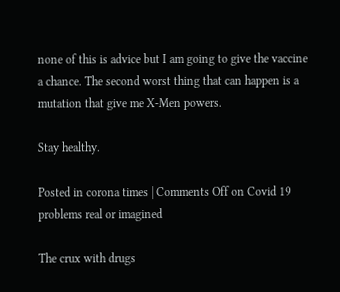none of this is advice but I am going to give the vaccine a chance. The second worst thing that can happen is a mutation that give me X-Men powers.

Stay healthy.

Posted in corona times | Comments Off on Covid 19 problems real or imagined

The crux with drugs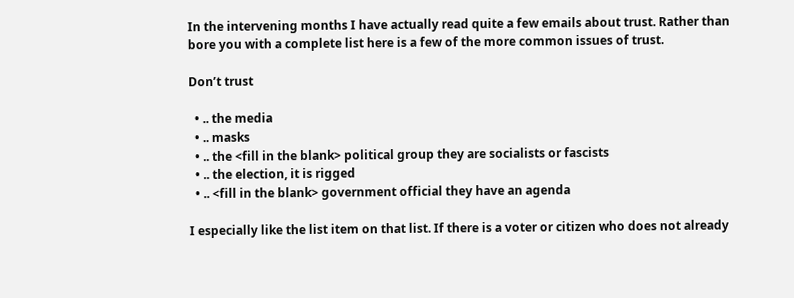In the intervening months I have actually read quite a few emails about trust. Rather than bore you with a complete list here is a few of the more common issues of trust.

Don’t trust

  • .. the media
  • .. masks
  • .. the <fill in the blank> political group they are socialists or fascists
  • .. the election, it is rigged
  • .. <fill in the blank> government official they have an agenda

I especially like the list item on that list. If there is a voter or citizen who does not already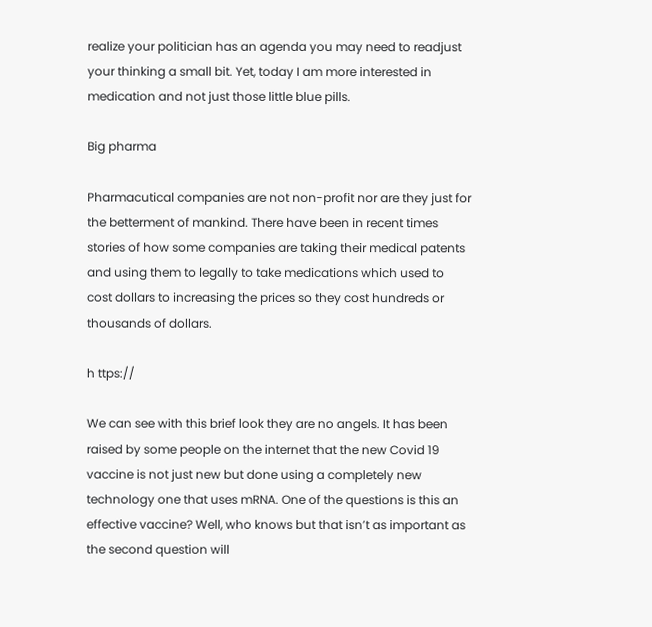realize your politician has an agenda you may need to readjust your thinking a small bit. Yet, today I am more interested in medication and not just those little blue pills.

Big pharma

Pharmacutical companies are not non-profit nor are they just for the betterment of mankind. There have been in recent times stories of how some companies are taking their medical patents and using them to legally to take medications which used to cost dollars to increasing the prices so they cost hundreds or thousands of dollars.

h ttps://

We can see with this brief look they are no angels. It has been raised by some people on the internet that the new Covid 19 vaccine is not just new but done using a completely new technology one that uses mRNA. One of the questions is this an effective vaccine? Well, who knows but that isn’t as important as the second question will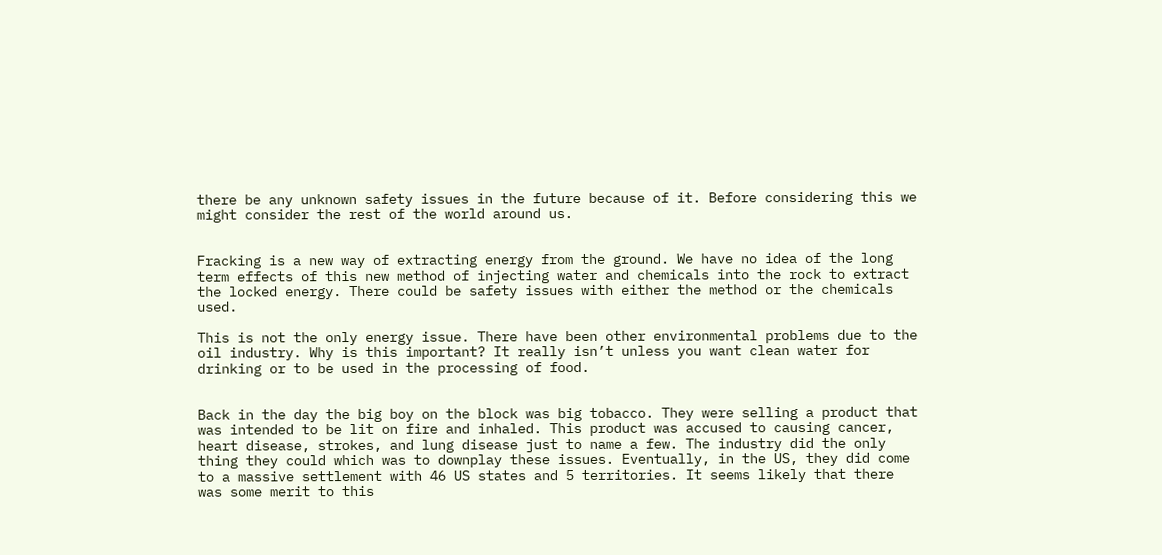there be any unknown safety issues in the future because of it. Before considering this we might consider the rest of the world around us.


Fracking is a new way of extracting energy from the ground. We have no idea of the long term effects of this new method of injecting water and chemicals into the rock to extract the locked energy. There could be safety issues with either the method or the chemicals used.

This is not the only energy issue. There have been other environmental problems due to the oil industry. Why is this important? It really isn’t unless you want clean water for drinking or to be used in the processing of food.


Back in the day the big boy on the block was big tobacco. They were selling a product that was intended to be lit on fire and inhaled. This product was accused to causing cancer, heart disease, strokes, and lung disease just to name a few. The industry did the only thing they could which was to downplay these issues. Eventually, in the US, they did come to a massive settlement with 46 US states and 5 territories. It seems likely that there was some merit to this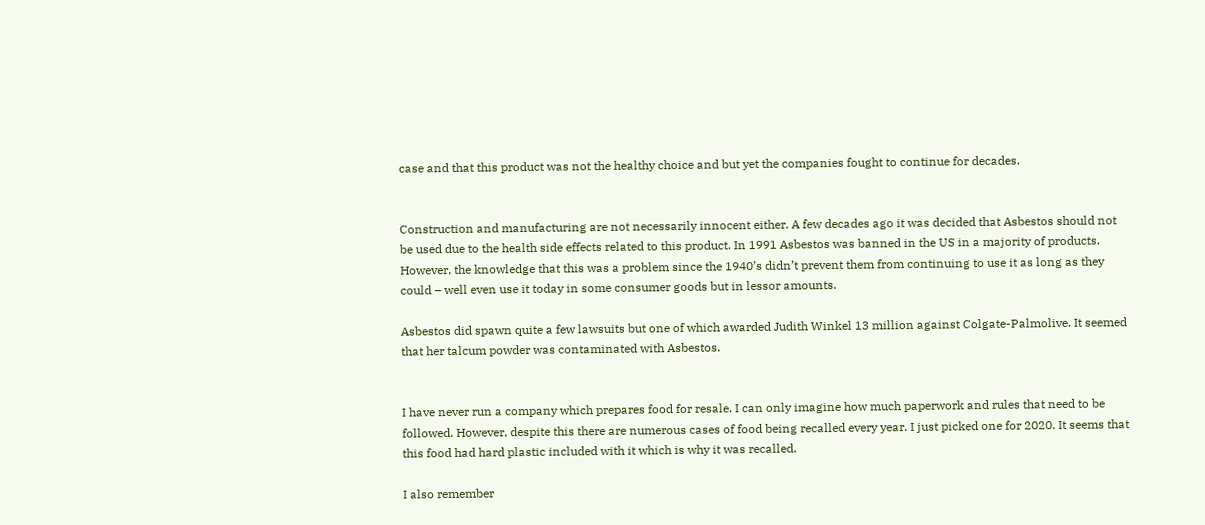case and that this product was not the healthy choice and but yet the companies fought to continue for decades.


Construction and manufacturing are not necessarily innocent either. A few decades ago it was decided that Asbestos should not be used due to the health side effects related to this product. In 1991 Asbestos was banned in the US in a majority of products. However, the knowledge that this was a problem since the 1940’s didn’t prevent them from continuing to use it as long as they could – well even use it today in some consumer goods but in lessor amounts.

Asbestos did spawn quite a few lawsuits but one of which awarded Judith Winkel 13 million against Colgate-Palmolive. It seemed that her talcum powder was contaminated with Asbestos.


I have never run a company which prepares food for resale. I can only imagine how much paperwork and rules that need to be followed. However, despite this there are numerous cases of food being recalled every year. I just picked one for 2020. It seems that this food had hard plastic included with it which is why it was recalled.

I also remember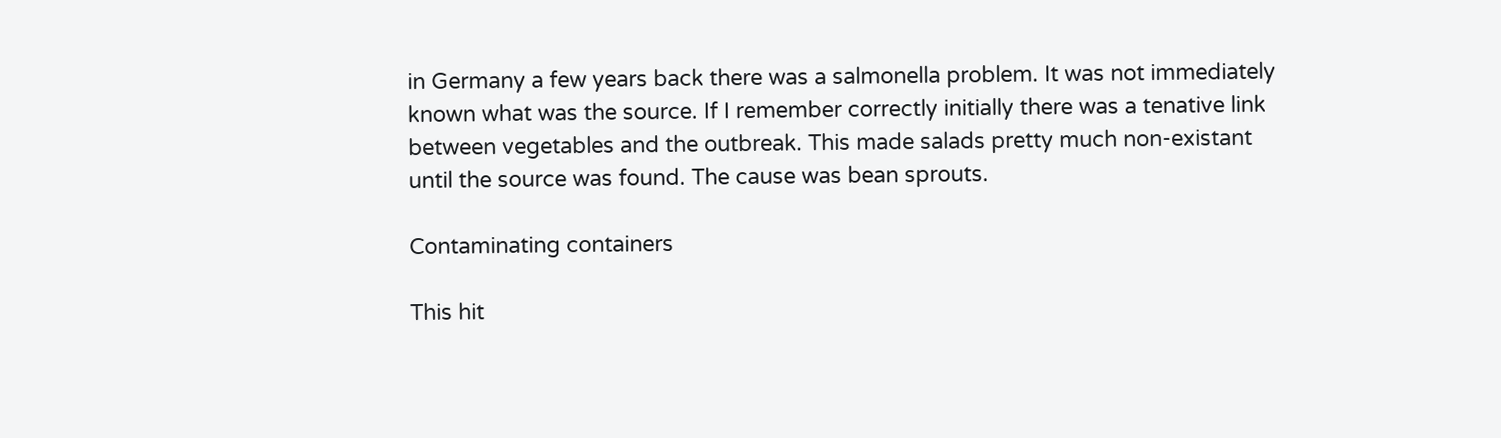in Germany a few years back there was a salmonella problem. It was not immediately known what was the source. If I remember correctly initially there was a tenative link between vegetables and the outbreak. This made salads pretty much non-existant until the source was found. The cause was bean sprouts.

Contaminating containers

This hit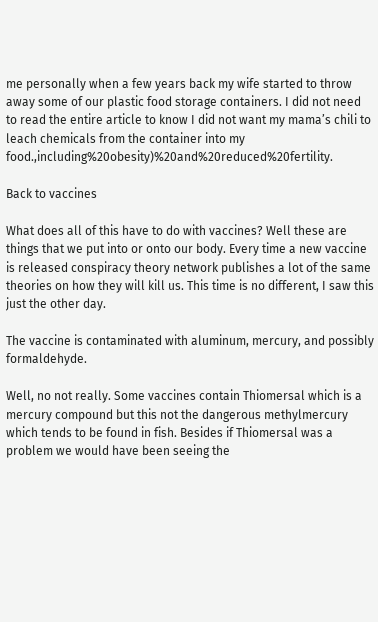me personally when a few years back my wife started to throw away some of our plastic food storage containers. I did not need to read the entire article to know I did not want my mama’s chili to leach chemicals from the container into my food.,including%20obesity)%20and%20reduced%20fertility.

Back to vaccines

What does all of this have to do with vaccines? Well these are things that we put into or onto our body. Every time a new vaccine is released conspiracy theory network publishes a lot of the same theories on how they will kill us. This time is no different, I saw this just the other day.

The vaccine is contaminated with aluminum, mercury, and possibly formaldehyde.

Well, no not really. Some vaccines contain Thiomersal which is a mercury compound but this not the dangerous methylmercury which tends to be found in fish. Besides if Thiomersal was a problem we would have been seeing the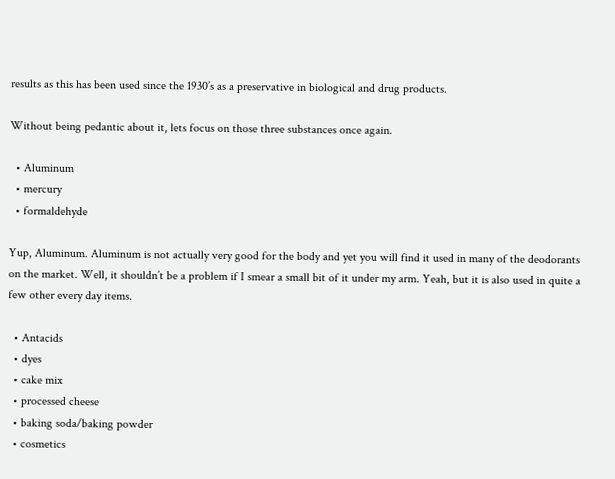results as this has been used since the 1930’s as a preservative in biological and drug products.

Without being pedantic about it, lets focus on those three substances once again.

  • Aluminum
  • mercury
  • formaldehyde

Yup, Aluminum. Aluminum is not actually very good for the body and yet you will find it used in many of the deodorants on the market. Well, it shouldn’t be a problem if I smear a small bit of it under my arm. Yeah, but it is also used in quite a few other every day items.

  • Antacids
  • dyes
  • cake mix
  • processed cheese
  • baking soda/baking powder
  • cosmetics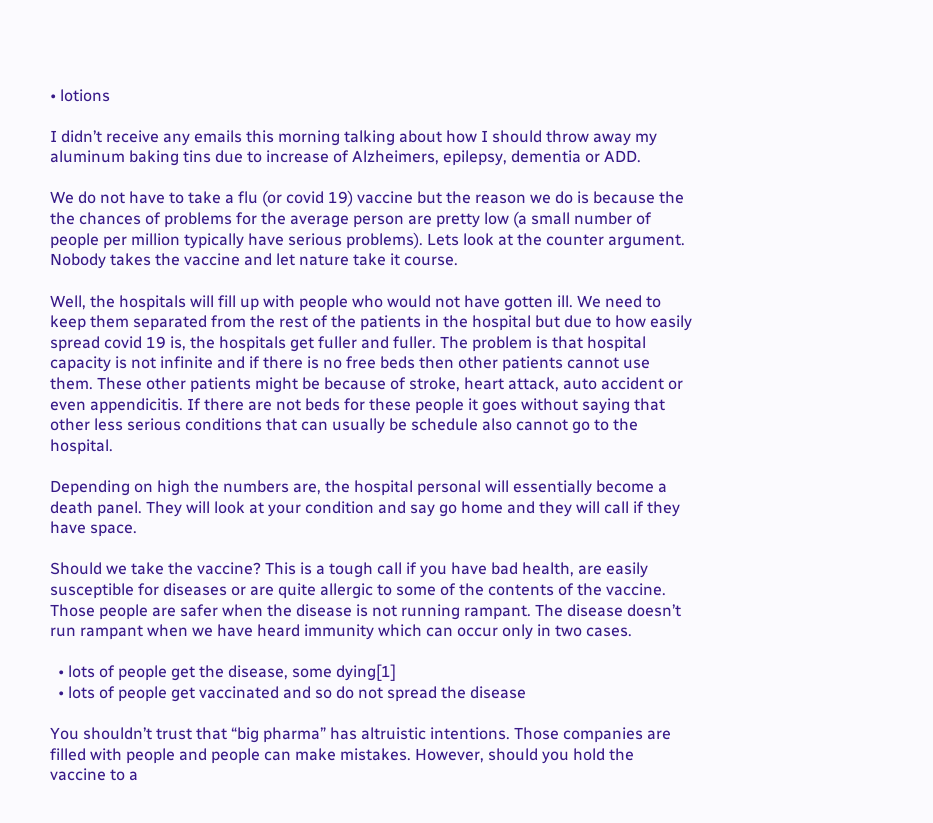• lotions

I didn’t receive any emails this morning talking about how I should throw away my aluminum baking tins due to increase of Alzheimers, epilepsy, dementia or ADD.

We do not have to take a flu (or covid 19) vaccine but the reason we do is because the the chances of problems for the average person are pretty low (a small number of people per million typically have serious problems). Lets look at the counter argument. Nobody takes the vaccine and let nature take it course.

Well, the hospitals will fill up with people who would not have gotten ill. We need to keep them separated from the rest of the patients in the hospital but due to how easily spread covid 19 is, the hospitals get fuller and fuller. The problem is that hospital capacity is not infinite and if there is no free beds then other patients cannot use them. These other patients might be because of stroke, heart attack, auto accident or even appendicitis. If there are not beds for these people it goes without saying that other less serious conditions that can usually be schedule also cannot go to the hospital.

Depending on high the numbers are, the hospital personal will essentially become a death panel. They will look at your condition and say go home and they will call if they have space.

Should we take the vaccine? This is a tough call if you have bad health, are easily susceptible for diseases or are quite allergic to some of the contents of the vaccine. Those people are safer when the disease is not running rampant. The disease doesn’t run rampant when we have heard immunity which can occur only in two cases.

  • lots of people get the disease, some dying[1]
  • lots of people get vaccinated and so do not spread the disease

You shouldn’t trust that “big pharma” has altruistic intentions. Those companies are filled with people and people can make mistakes. However, should you hold the vaccine to a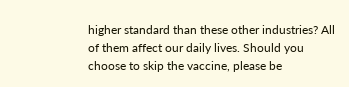higher standard than these other industries? All of them affect our daily lives. Should you choose to skip the vaccine, please be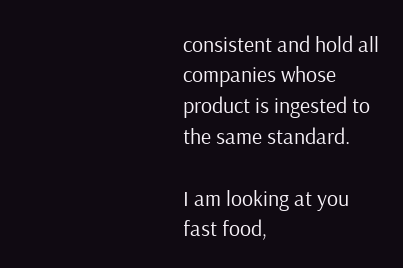consistent and hold all companies whose product is ingested to the same standard.

I am looking at you fast food,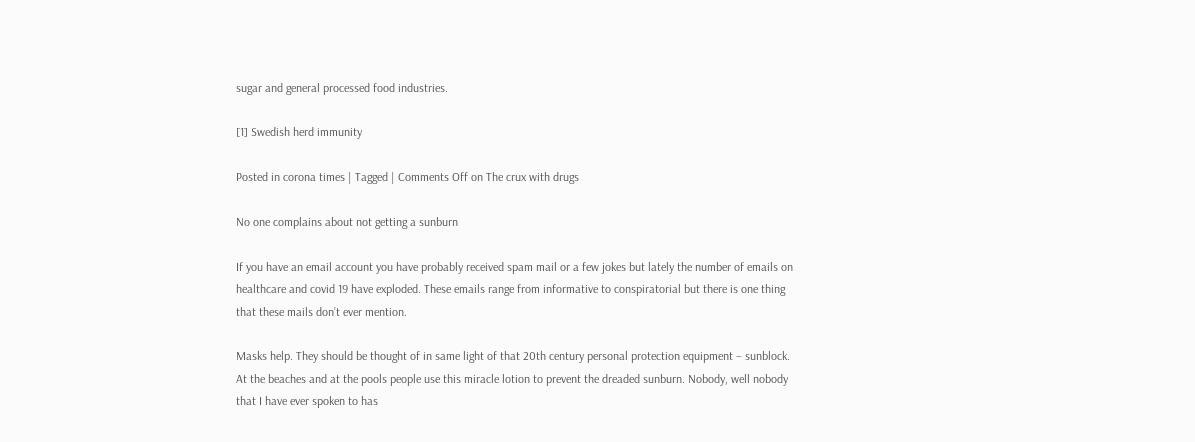sugar and general processed food industries.

[1] Swedish herd immunity

Posted in corona times | Tagged | Comments Off on The crux with drugs

No one complains about not getting a sunburn

If you have an email account you have probably received spam mail or a few jokes but lately the number of emails on healthcare and covid 19 have exploded. These emails range from informative to conspiratorial but there is one thing that these mails don’t ever mention.

Masks help. They should be thought of in same light of that 20th century personal protection equipment – sunblock. At the beaches and at the pools people use this miracle lotion to prevent the dreaded sunburn. Nobody, well nobody that I have ever spoken to has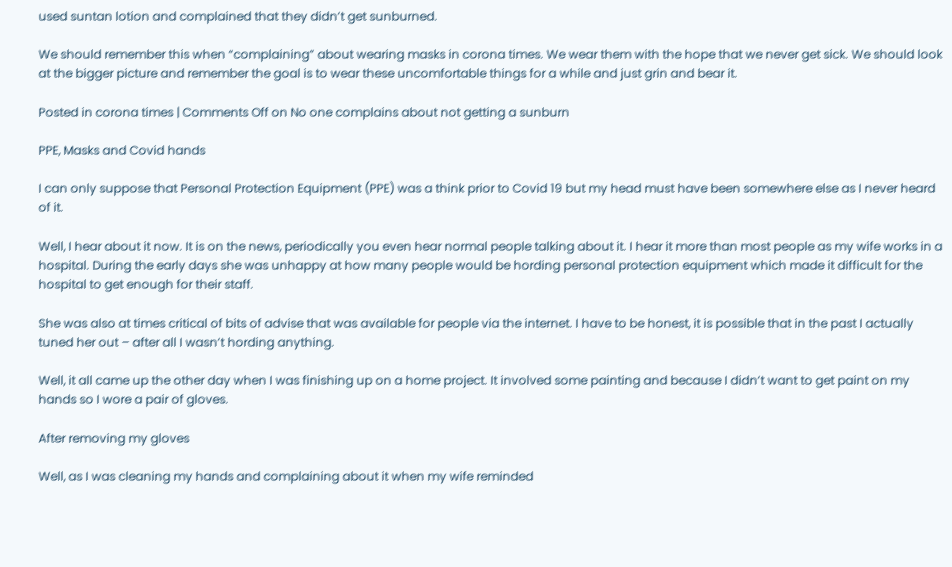used suntan lotion and complained that they didn’t get sunburned.

We should remember this when “complaining” about wearing masks in corona times. We wear them with the hope that we never get sick. We should look at the bigger picture and remember the goal is to wear these uncomfortable things for a while and just grin and bear it.

Posted in corona times | Comments Off on No one complains about not getting a sunburn

PPE, Masks and Covid hands

I can only suppose that Personal Protection Equipment (PPE) was a think prior to Covid 19 but my head must have been somewhere else as I never heard of it.

Well, I hear about it now. It is on the news, periodically you even hear normal people talking about it. I hear it more than most people as my wife works in a hospital. During the early days she was unhappy at how many people would be hording personal protection equipment which made it difficult for the hospital to get enough for their staff.

She was also at times critical of bits of advise that was available for people via the internet. I have to be honest, it is possible that in the past I actually tuned her out – after all I wasn’t hording anything.

Well, it all came up the other day when I was finishing up on a home project. It involved some painting and because I didn’t want to get paint on my hands so I wore a pair of gloves.

After removing my gloves

Well, as I was cleaning my hands and complaining about it when my wife reminded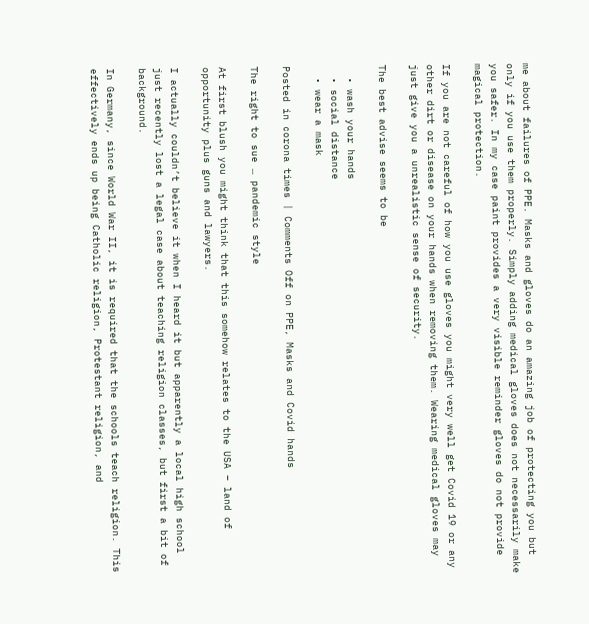me about failures of PPE. Masks and gloves do an amazing job of protecting you but only if you use them properly. Simply adding medical gloves does not necessarily make you safer. In my case paint provides a very visible reminder gloves do not provide magical protection.

If you are not careful of how you use gloves you might very well get Covid 19 or any other dirt or disease on your hands when removing them. Wearing medical gloves may just give you a unrealistic sense of security.

The best advise seems to be

  • wash your hands
  • social distance
  • wear a mask

Posted in corona times | Comments Off on PPE, Masks and Covid hands

The right to sue … pandemic style

At first blush you might think that this somehow relates to the USA – land of opportunity plus guns and lawyers.

I actually couldn’t believe it when I heard it but apparently a local high school just recently lost a legal case about teaching religion classes, but first a bit of background.

In Germany, since World War II, it is required that the schools teach religion. This effectively ends up being Catholic religion, Protestant religion, and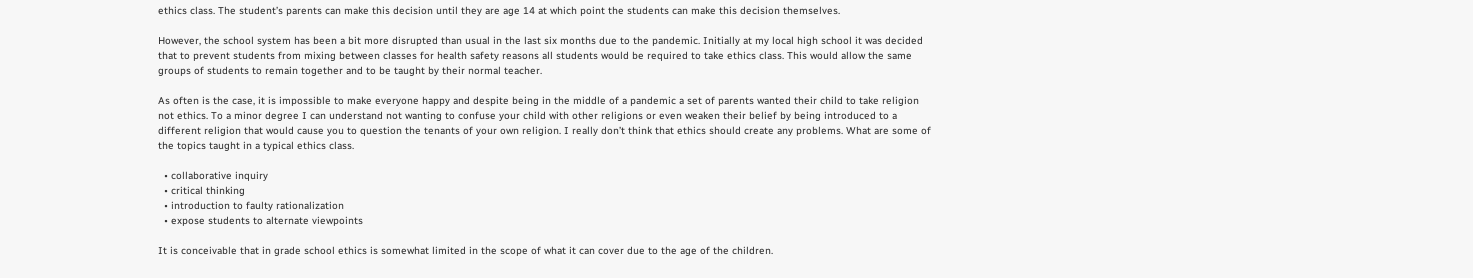ethics class. The student’s parents can make this decision until they are age 14 at which point the students can make this decision themselves.

However, the school system has been a bit more disrupted than usual in the last six months due to the pandemic. Initially at my local high school it was decided that to prevent students from mixing between classes for health safety reasons all students would be required to take ethics class. This would allow the same groups of students to remain together and to be taught by their normal teacher.

As often is the case, it is impossible to make everyone happy and despite being in the middle of a pandemic a set of parents wanted their child to take religion not ethics. To a minor degree I can understand not wanting to confuse your child with other religions or even weaken their belief by being introduced to a different religion that would cause you to question the tenants of your own religion. I really don’t think that ethics should create any problems. What are some of the topics taught in a typical ethics class.

  • collaborative inquiry
  • critical thinking
  • introduction to faulty rationalization
  • expose students to alternate viewpoints

It is conceivable that in grade school ethics is somewhat limited in the scope of what it can cover due to the age of the children.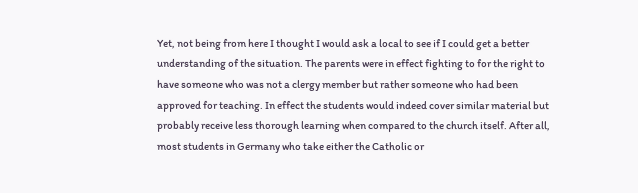Yet, not being from here I thought I would ask a local to see if I could get a better understanding of the situation. The parents were in effect fighting to for the right to have someone who was not a clergy member but rather someone who had been approved for teaching. In effect the students would indeed cover similar material but probably receive less thorough learning when compared to the church itself. After all, most students in Germany who take either the Catholic or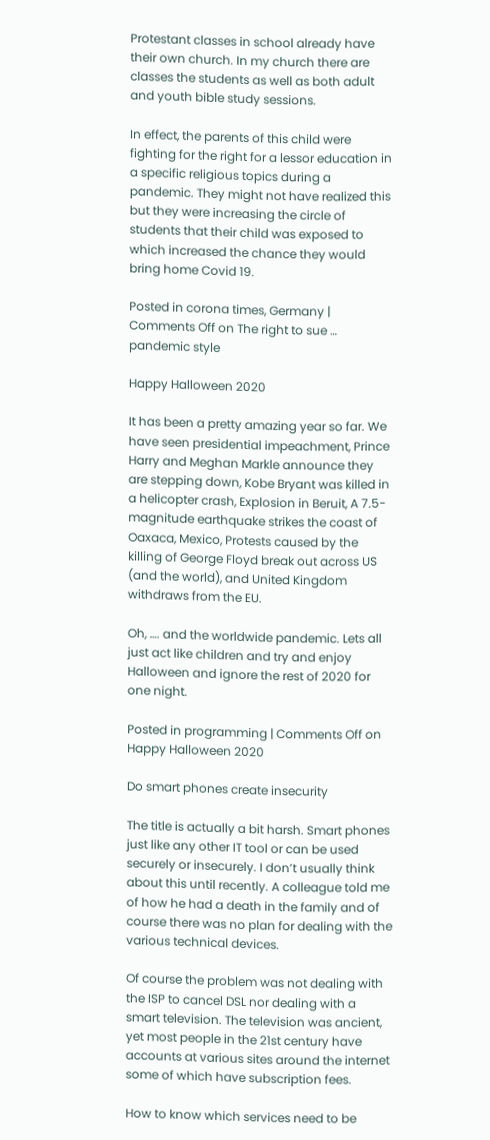Protestant classes in school already have their own church. In my church there are classes the students as well as both adult and youth bible study sessions.

In effect, the parents of this child were fighting for the right for a lessor education in a specific religious topics during a pandemic. They might not have realized this but they were increasing the circle of students that their child was exposed to which increased the chance they would bring home Covid 19.

Posted in corona times, Germany | Comments Off on The right to sue … pandemic style

Happy Halloween 2020

It has been a pretty amazing year so far. We have seen presidential impeachment, Prince Harry and Meghan Markle announce they are stepping down, Kobe Bryant was killed in a helicopter crash, Explosion in Beruit, A 7.5-magnitude earthquake strikes the coast of Oaxaca, Mexico, Protests caused by the killing of George Floyd break out across US (and the world), and United Kingdom withdraws from the EU.

Oh, …. and the worldwide pandemic. Lets all just act like children and try and enjoy Halloween and ignore the rest of 2020 for one night.

Posted in programming | Comments Off on Happy Halloween 2020

Do smart phones create insecurity

The title is actually a bit harsh. Smart phones just like any other IT tool or can be used securely or insecurely. I don’t usually think about this until recently. A colleague told me of how he had a death in the family and of course there was no plan for dealing with the various technical devices.

Of course the problem was not dealing with the ISP to cancel DSL nor dealing with a smart television. The television was ancient, yet most people in the 21st century have accounts at various sites around the internet some of which have subscription fees.

How to know which services need to be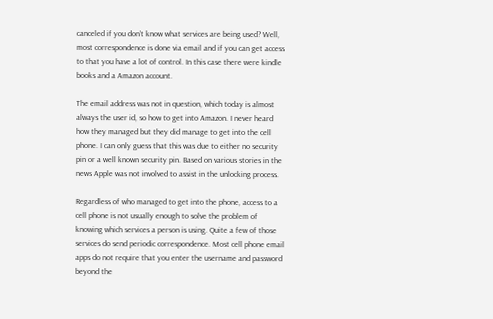canceled if you don’t know what services are being used? Well, most correspondence is done via email and if you can get access to that you have a lot of control. In this case there were kindle books and a Amazon account.

The email address was not in question, which today is almost always the user id, so how to get into Amazon. I never heard how they managed but they did manage to get into the cell phone. I can only guess that this was due to either no security pin or a well known security pin. Based on various stories in the news Apple was not involved to assist in the unlocking process.

Regardless of who managed to get into the phone, access to a cell phone is not usually enough to solve the problem of knowing which services a person is using. Quite a few of those services do send periodic correspondence. Most cell phone email apps do not require that you enter the username and password beyond the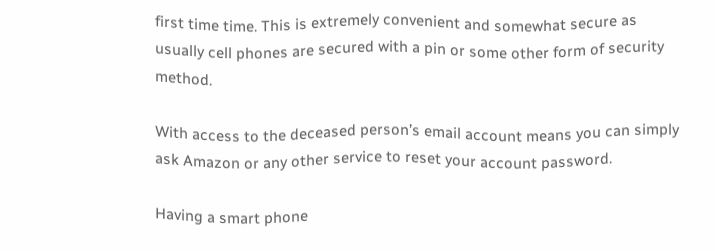first time time. This is extremely convenient and somewhat secure as usually cell phones are secured with a pin or some other form of security method.

With access to the deceased person’s email account means you can simply ask Amazon or any other service to reset your account password.

Having a smart phone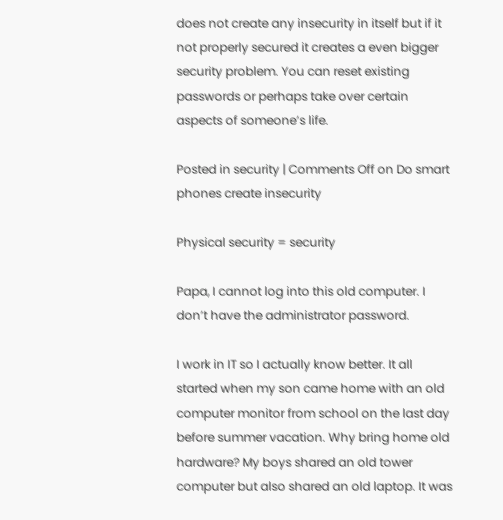does not create any insecurity in itself but if it not properly secured it creates a even bigger security problem. You can reset existing passwords or perhaps take over certain aspects of someone’s life.

Posted in security | Comments Off on Do smart phones create insecurity

Physical security = security

Papa, I cannot log into this old computer. I don’t have the administrator password.

I work in IT so I actually know better. It all started when my son came home with an old computer monitor from school on the last day before summer vacation. Why bring home old hardware? My boys shared an old tower computer but also shared an old laptop. It was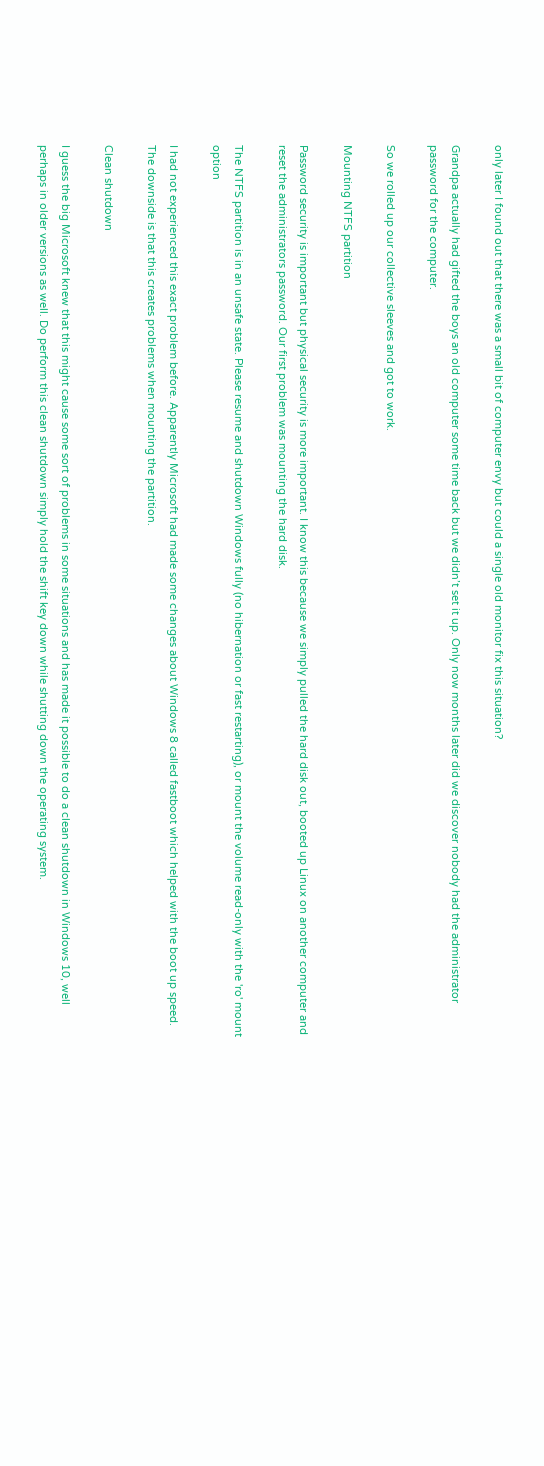only later I found out that there was a small bit of computer envy but could a single old monitor fix this situation?

Grandpa actually had gifted the boys an old computer some time back but we didn’t set it up. Only now months later did we discover nobody had the administrator password for the computer.

So we rolled up our collective sleeves and got to work.

Mounting NTFS partition

Password security is important but physical security is more important. I know this because we simply pulled the hard disk out, booted up Linux on another computer and reset the administrators password. Our first problem was mounting the hard disk.

The NTFS partition is in an unsafe state. Please resume and shutdown Windows fully (no hibernation or fast restarting), or mount the volume read-only with the 'ro' mount option

I had not experienced this exact problem before. Apparently Microsoft had made some changes about Windows 8 called fastboot which helped with the boot up speed. The downside is that this creates problems when mounting the partition.

Clean shutdown

I guess the big Microsoft knew that this might cause some sort of problems in some situations and has made it possible to do a clean shutdown in Windows 10, well perhaps in older versions as well. Do perform this clean shutdown simply hold the shift key down while shutting down the operating system.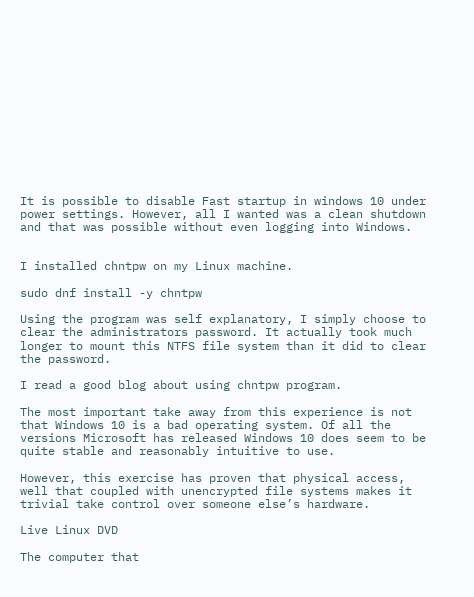It is possible to disable Fast startup in windows 10 under power settings. However, all I wanted was a clean shutdown and that was possible without even logging into Windows.


I installed chntpw on my Linux machine.

sudo dnf install -y chntpw

Using the program was self explanatory, I simply choose to clear the administrators password. It actually took much longer to mount this NTFS file system than it did to clear the password.

I read a good blog about using chntpw program.

The most important take away from this experience is not that Windows 10 is a bad operating system. Of all the versions Microsoft has released Windows 10 does seem to be quite stable and reasonably intuitive to use.

However, this exercise has proven that physical access, well that coupled with unencrypted file systems makes it trivial take control over someone else’s hardware.

Live Linux DVD

The computer that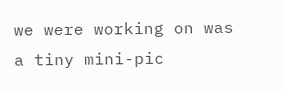we were working on was a tiny mini-pic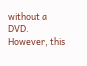without a DVD. However, this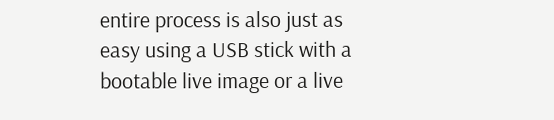entire process is also just as easy using a USB stick with a bootable live image or a live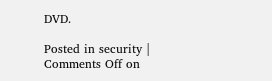DVD.

Posted in security | Comments Off on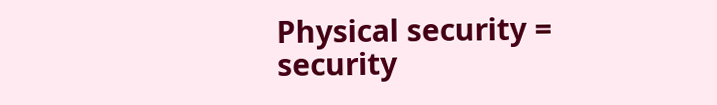Physical security = security